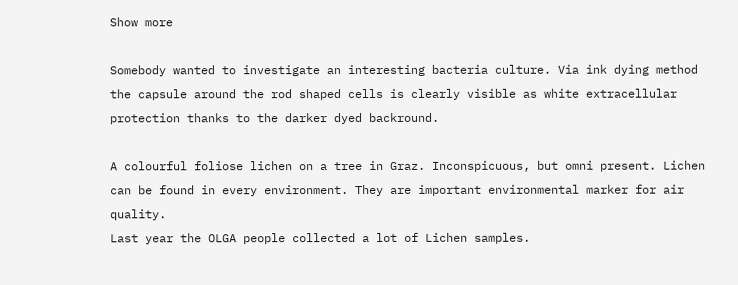Show more

Somebody wanted to investigate an interesting bacteria culture. Via ink dying method the capsule around the rod shaped cells is clearly visible as white extracellular protection thanks to the darker dyed backround.

A colourful foliose lichen on a tree in Graz. Inconspicuous, but omni present. Lichen can be found in every environment. They are important environmental marker for air quality.
Last year the OLGA people collected a lot of Lichen samples.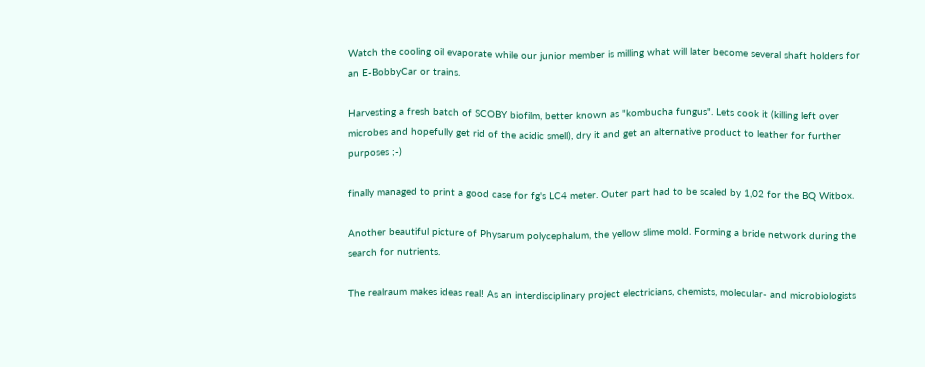Watch the cooling oil evaporate while our junior member is milling what will later become several shaft holders for an E-BobbyCar or trains.

Harvesting a fresh batch of SCOBY biofilm, better known as "kombucha fungus". Lets cook it (killing left over microbes and hopefully get rid of the acidic smell), dry it and get an alternative product to leather for further purposes ;-)

finally managed to print a good case for fg's LC4 meter. Outer part had to be scaled by 1,02 for the BQ Witbox.

Another beautiful picture of Physarum polycephalum, the yellow slime mold. Forming a bride network during the search for nutrients.

The realraum makes ideas real! As an interdisciplinary project electricians, chemists, molecular- and microbiologists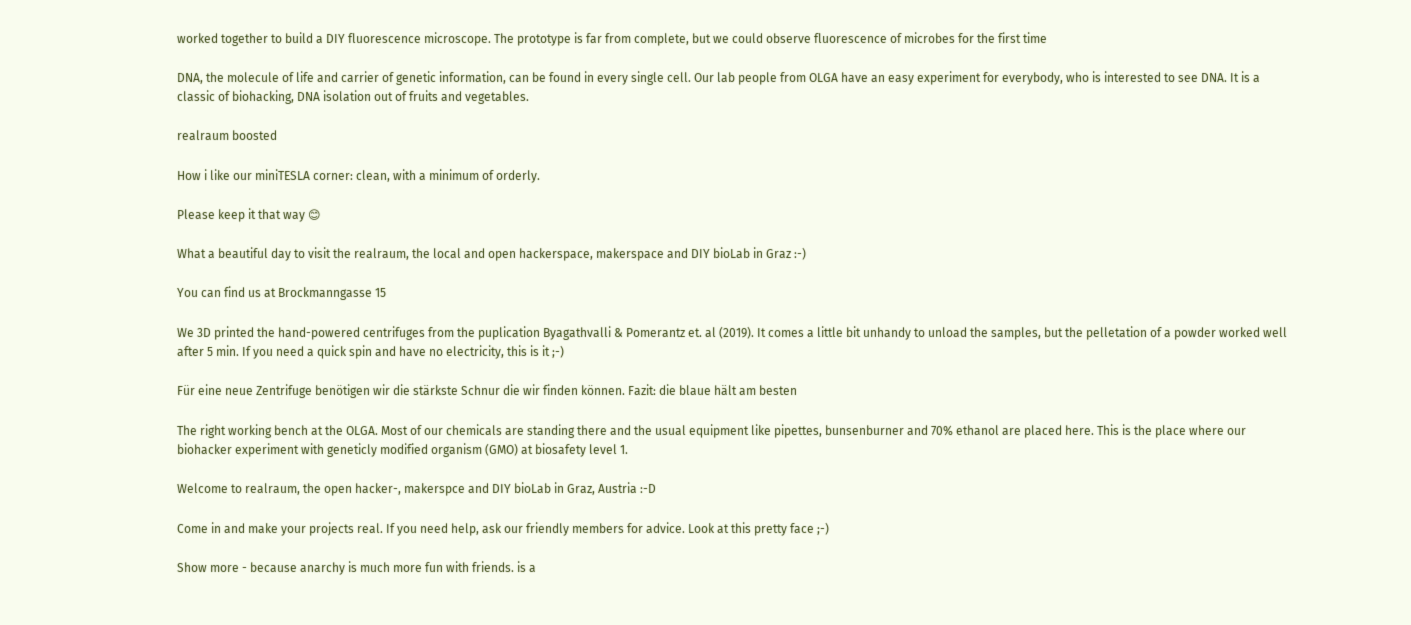worked together to build a DIY fluorescence microscope. The prototype is far from complete, but we could observe fluorescence of microbes for the first time

DNA, the molecule of life and carrier of genetic information, can be found in every single cell. Our lab people from OLGA have an easy experiment for everybody, who is interested to see DNA. It is a classic of biohacking, DNA isolation out of fruits and vegetables.

realraum boosted

How i like our miniTESLA corner: clean, with a minimum of orderly.

Please keep it that way 😊

What a beautiful day to visit the realraum, the local and open hackerspace, makerspace and DIY bioLab in Graz :-)

You can find us at Brockmanngasse 15

We 3D printed the hand-powered centrifuges from the puplication Byagathvalli & Pomerantz et. al (2019). It comes a little bit unhandy to unload the samples, but the pelletation of a powder worked well after 5 min. If you need a quick spin and have no electricity, this is it ;-)

Für eine neue Zentrifuge benötigen wir die stärkste Schnur die wir finden können. Fazit: die blaue hält am besten

The right working bench at the OLGA. Most of our chemicals are standing there and the usual equipment like pipettes, bunsenburner and 70% ethanol are placed here. This is the place where our biohacker experiment with geneticly modified organism (GMO) at biosafety level 1.

Welcome to realraum, the open hacker-, makerspce and DIY bioLab in Graz, Austria :-D

Come in and make your projects real. If you need help, ask our friendly members for advice. Look at this pretty face ;-)

Show more - because anarchy is much more fun with friends. is a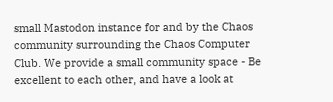small Mastodon instance for and by the Chaos community surrounding the Chaos Computer Club. We provide a small community space - Be excellent to each other, and have a look at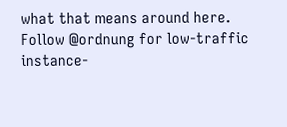what that means around here.
Follow @ordnung for low-traffic instance-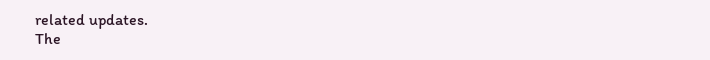related updates.
The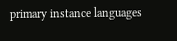primary instance languages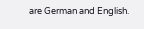are German and English.